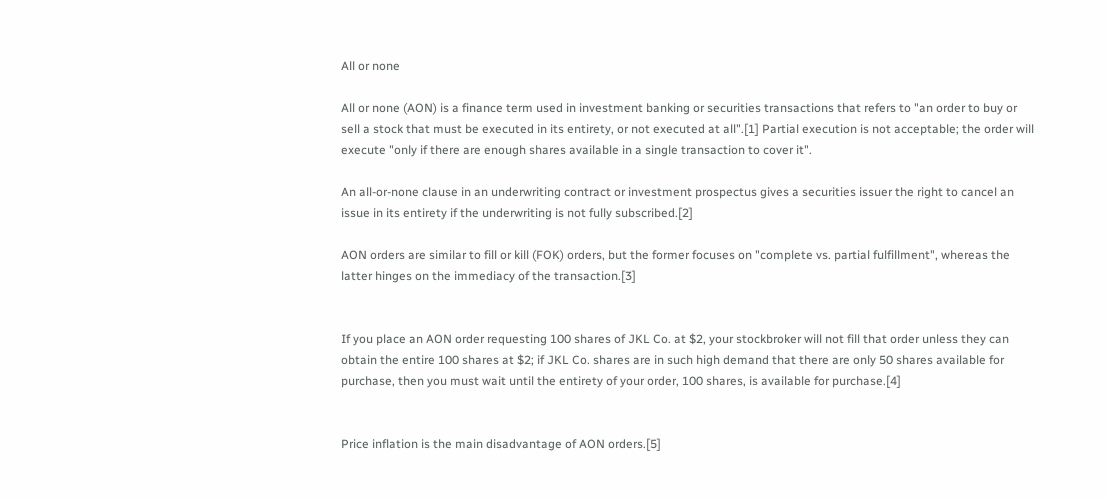All or none

All or none (AON) is a finance term used in investment banking or securities transactions that refers to "an order to buy or sell a stock that must be executed in its entirety, or not executed at all".[1] Partial execution is not acceptable; the order will execute "only if there are enough shares available in a single transaction to cover it".

An all-or-none clause in an underwriting contract or investment prospectus gives a securities issuer the right to cancel an issue in its entirety if the underwriting is not fully subscribed.[2]

AON orders are similar to fill or kill (FOK) orders, but the former focuses on "complete vs. partial fulfillment", whereas the latter hinges on the immediacy of the transaction.[3]


If you place an AON order requesting 100 shares of JKL Co. at $2, your stockbroker will not fill that order unless they can obtain the entire 100 shares at $2; if JKL Co. shares are in such high demand that there are only 50 shares available for purchase, then you must wait until the entirety of your order, 100 shares, is available for purchase.[4]


Price inflation is the main disadvantage of AON orders.[5]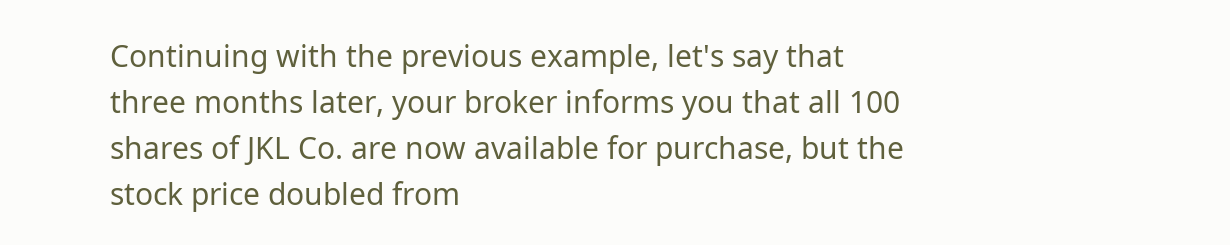Continuing with the previous example, let's say that three months later, your broker informs you that all 100 shares of JKL Co. are now available for purchase, but the stock price doubled from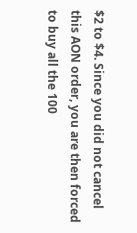$2 to $4. Since you did not cancel this AON order, you are then forced to buy all the 100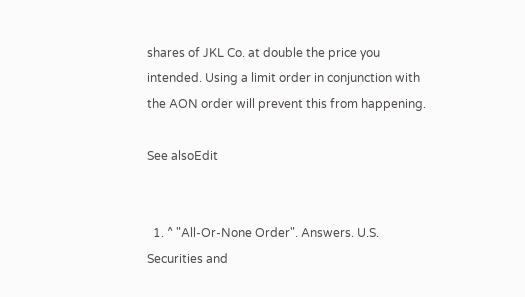shares of JKL Co. at double the price you intended. Using a limit order in conjunction with the AON order will prevent this from happening.

See alsoEdit


  1. ^ "All-Or-None Order". Answers. U.S. Securities and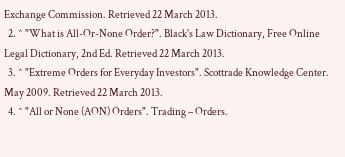Exchange Commission. Retrieved 22 March 2013.
  2. ^ "What is All-Or-None Order?". Black's Law Dictionary, Free Online Legal Dictionary, 2nd Ed. Retrieved 22 March 2013.
  3. ^ "Extreme Orders for Everyday Investors". Scottrade Knowledge Center. May 2009. Retrieved 22 March 2013.
  4. ^ "All or None (AON) Orders". Trading – Orders.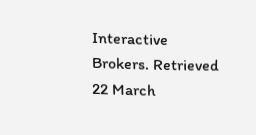Interactive Brokers. Retrieved 22 March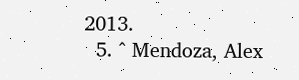2013.
  5. ^ Mendoza, Alex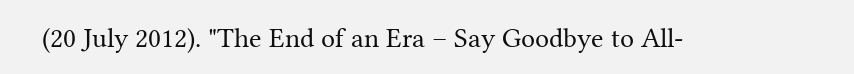(20 July 2012). "The End of an Era – Say Goodbye to All-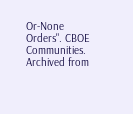Or-None Orders". CBOE Communities. Archived from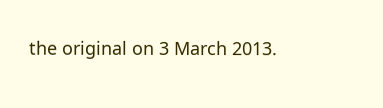the original on 3 March 2013.